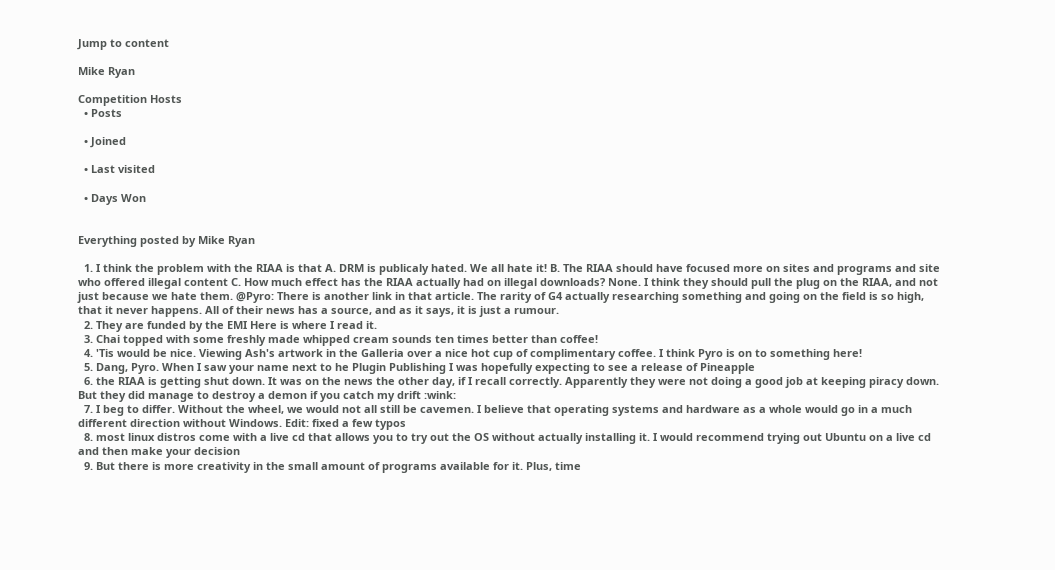Jump to content

Mike Ryan

Competition Hosts
  • Posts

  • Joined

  • Last visited

  • Days Won


Everything posted by Mike Ryan

  1. I think the problem with the RIAA is that A. DRM is publicaly hated. We all hate it! B. The RIAA should have focused more on sites and programs and site who offered illegal content C. How much effect has the RIAA actually had on illegal downloads? None. I think they should pull the plug on the RIAA, and not just because we hate them. @Pyro: There is another link in that article. The rarity of G4 actually researching something and going on the field is so high, that it never happens. All of their news has a source, and as it says, it is just a rumour.
  2. They are funded by the EMI Here is where I read it.
  3. Chai topped with some freshly made whipped cream sounds ten times better than coffee!
  4. 'Tis would be nice. Viewing Ash's artwork in the Galleria over a nice hot cup of complimentary coffee. I think Pyro is on to something here!
  5. Dang, Pyro. When I saw your name next to he Plugin Publishing I was hopefully expecting to see a release of Pineapple
  6. the RIAA is getting shut down. It was on the news the other day, if I recall correctly. Apparently they were not doing a good job at keeping piracy down. But they did manage to destroy a demon if you catch my drift :wink:
  7. I beg to differ. Without the wheel, we would not all still be cavemen. I believe that operating systems and hardware as a whole would go in a much different direction without Windows. Edit: fixed a few typos
  8. most linux distros come with a live cd that allows you to try out the OS without actually installing it. I would recommend trying out Ubuntu on a live cd and then make your decision
  9. But there is more creativity in the small amount of programs available for it. Plus, time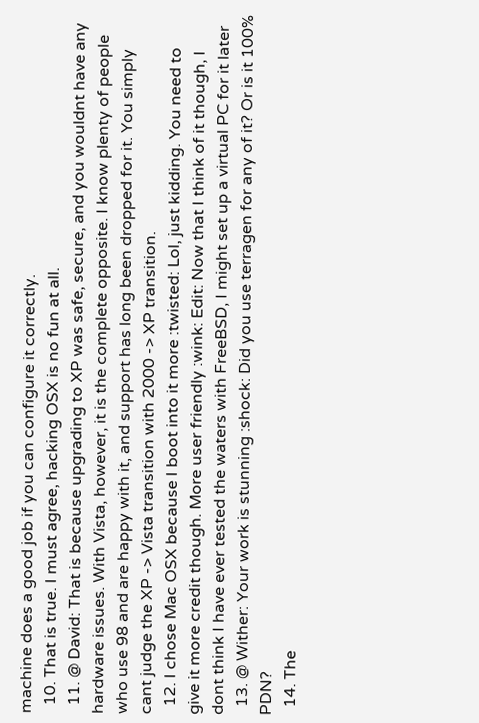machine does a good job if you can configure it correctly.
  10. That is true. I must agree, hacking OSX is no fun at all.
  11. @ David: That is because upgrading to XP was safe, secure, and you wouldnt have any hardware issues. With Vista, however, it is the complete opposite. I know plenty of people who use 98 and are happy with it, and support has long been dropped for it. You simply cant judge the XP -> Vista transition with 2000 -> XP transition.
  12. I chose Mac OSX because I boot into it more :twisted: Lol, just kidding. You need to give it more credit though. More user friendly :wink: Edit: Now that I think of it though, I dont think I have ever tested the waters with FreeBSD, I might set up a virtual PC for it later
  13. @ Wither: Your work is stunning :shock: Did you use terragen for any of it? Or is it 100% PDN?
  14. The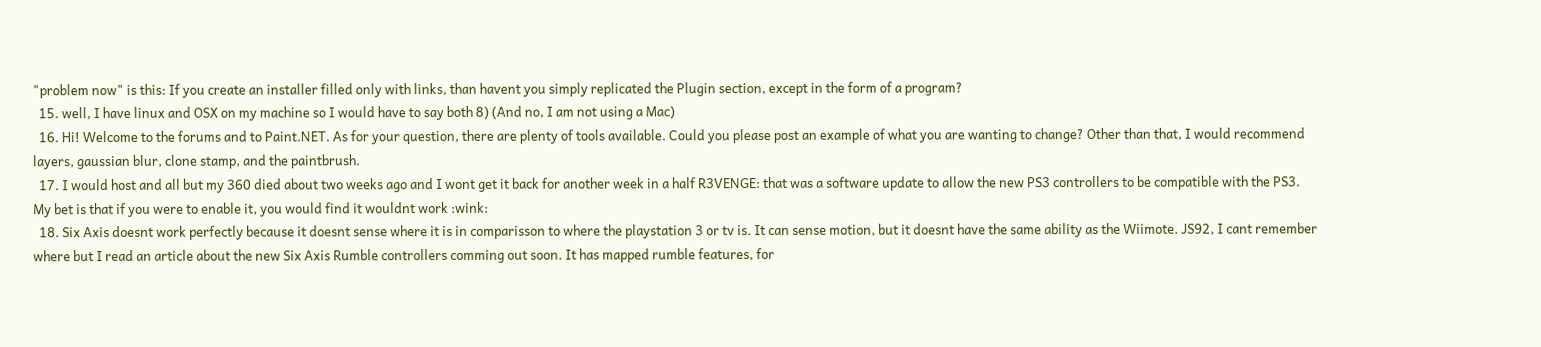"problem now" is this: If you create an installer filled only with links, than havent you simply replicated the Plugin section, except in the form of a program?
  15. well, I have linux and OSX on my machine so I would have to say both 8) (And no, I am not using a Mac)
  16. Hi! Welcome to the forums and to Paint.NET. As for your question, there are plenty of tools available. Could you please post an example of what you are wanting to change? Other than that, I would recommend layers, gaussian blur, clone stamp, and the paintbrush.
  17. I would host and all but my 360 died about two weeks ago and I wont get it back for another week in a half R3VENGE: that was a software update to allow the new PS3 controllers to be compatible with the PS3. My bet is that if you were to enable it, you would find it wouldnt work :wink:
  18. Six Axis doesnt work perfectly because it doesnt sense where it is in comparisson to where the playstation 3 or tv is. It can sense motion, but it doesnt have the same ability as the Wiimote. JS92, I cant remember where but I read an article about the new Six Axis Rumble controllers comming out soon. It has mapped rumble features, for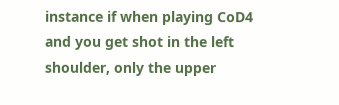instance if when playing CoD4 and you get shot in the left shoulder, only the upper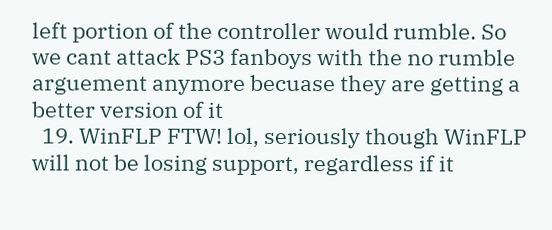left portion of the controller would rumble. So we cant attack PS3 fanboys with the no rumble arguement anymore becuase they are getting a better version of it
  19. WinFLP FTW! lol, seriously though WinFLP will not be losing support, regardless if it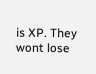is XP. They wont lose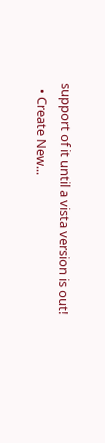support of it until a vista version is out!
  • Create New...